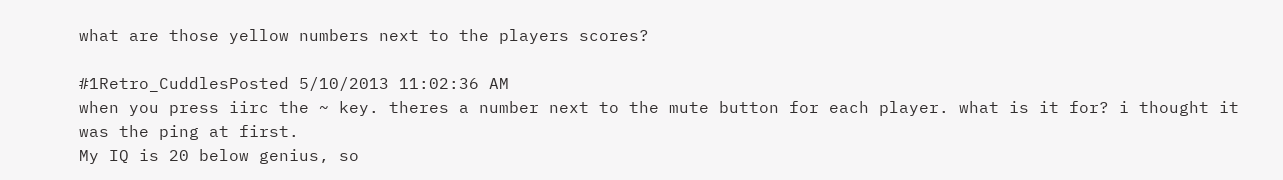what are those yellow numbers next to the players scores?

#1Retro_CuddlesPosted 5/10/2013 11:02:36 AM
when you press iirc the ~ key. theres a number next to the mute button for each player. what is it for? i thought it was the ping at first.
My IQ is 20 below genius, so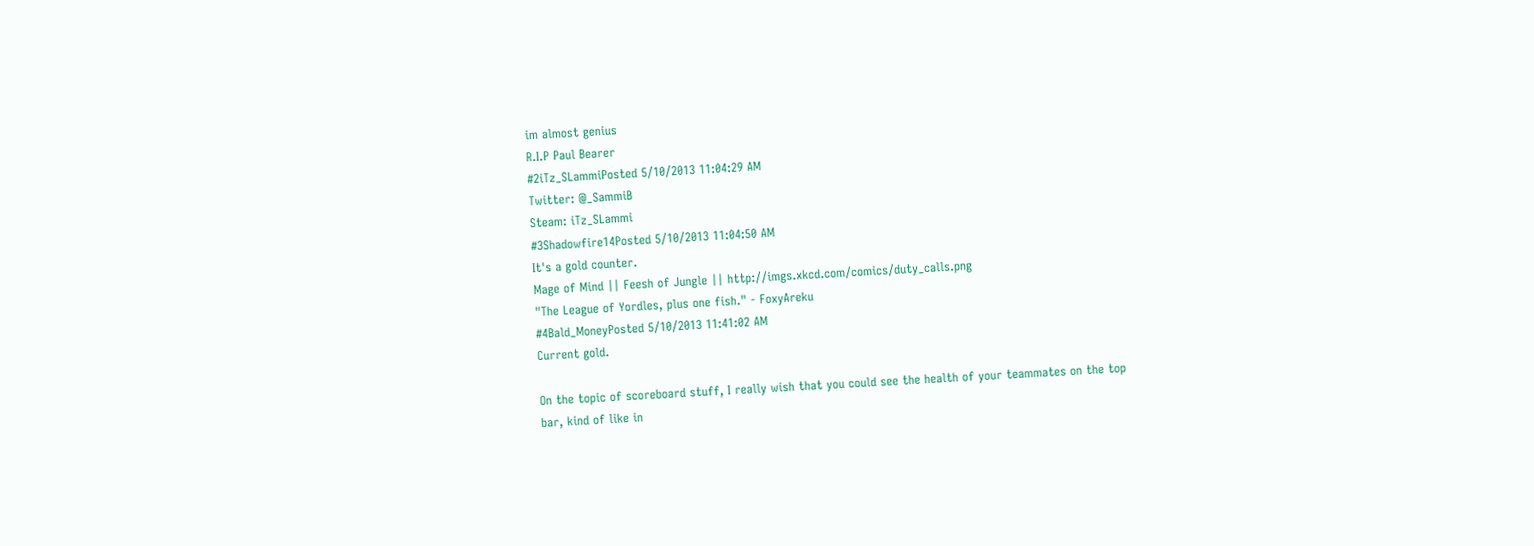im almost genius
R.I.P Paul Bearer
#2iTz_SLammiPosted 5/10/2013 11:04:29 AM
Twitter: @_SammiB
Steam: iTz_SLammi
#3Shadowfire14Posted 5/10/2013 11:04:50 AM
It's a gold counter.
Mage of Mind || Feesh of Jungle || http://imgs.xkcd.com/comics/duty_calls.png
"The League of Yordles, plus one fish." - FoxyAreku
#4Bald_MoneyPosted 5/10/2013 11:41:02 AM
Current gold.

On the topic of scoreboard stuff, I really wish that you could see the health of your teammates on the top bar, kind of like in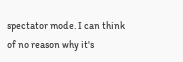spectator mode. I can think of no reason why it's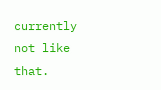currently not like that.